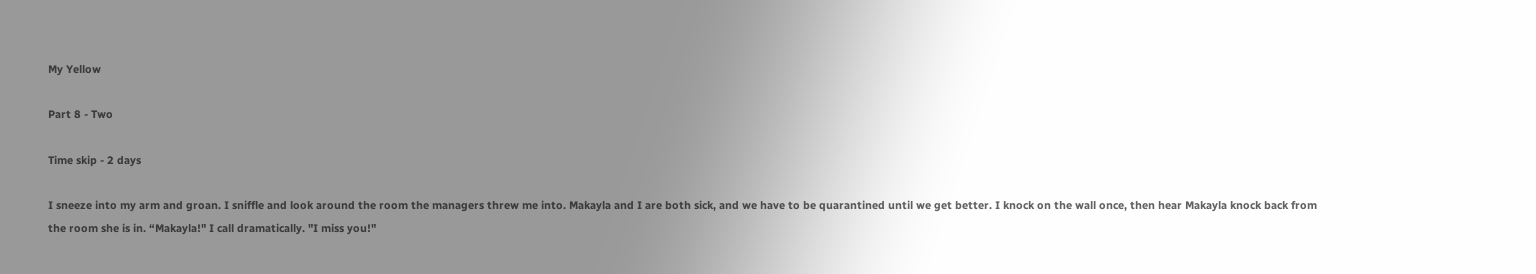My Yellow

Part 8 - Two

Time skip - 2 days

I sneeze into my arm and groan. I sniffle and look around the room the managers threw me into. Makayla and I are both sick, and we have to be quarantined until we get better. I knock on the wall once, then hear Makayla knock back from the room she is in. “Makayla!" I call dramatically. "I miss you!"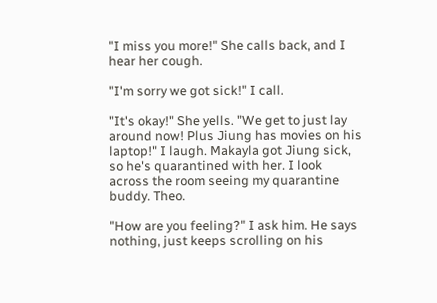"I miss you more!" She calls back, and I hear her cough.

"I'm sorry we got sick!" I call.

"It's okay!" She yells. "We get to just lay around now! Plus Jiung has movies on his laptop!" I laugh. Makayla got Jiung sick, so he's quarantined with her. I look across the room seeing my quarantine buddy. Theo.

"How are you feeling?" I ask him. He says nothing, just keeps scrolling on his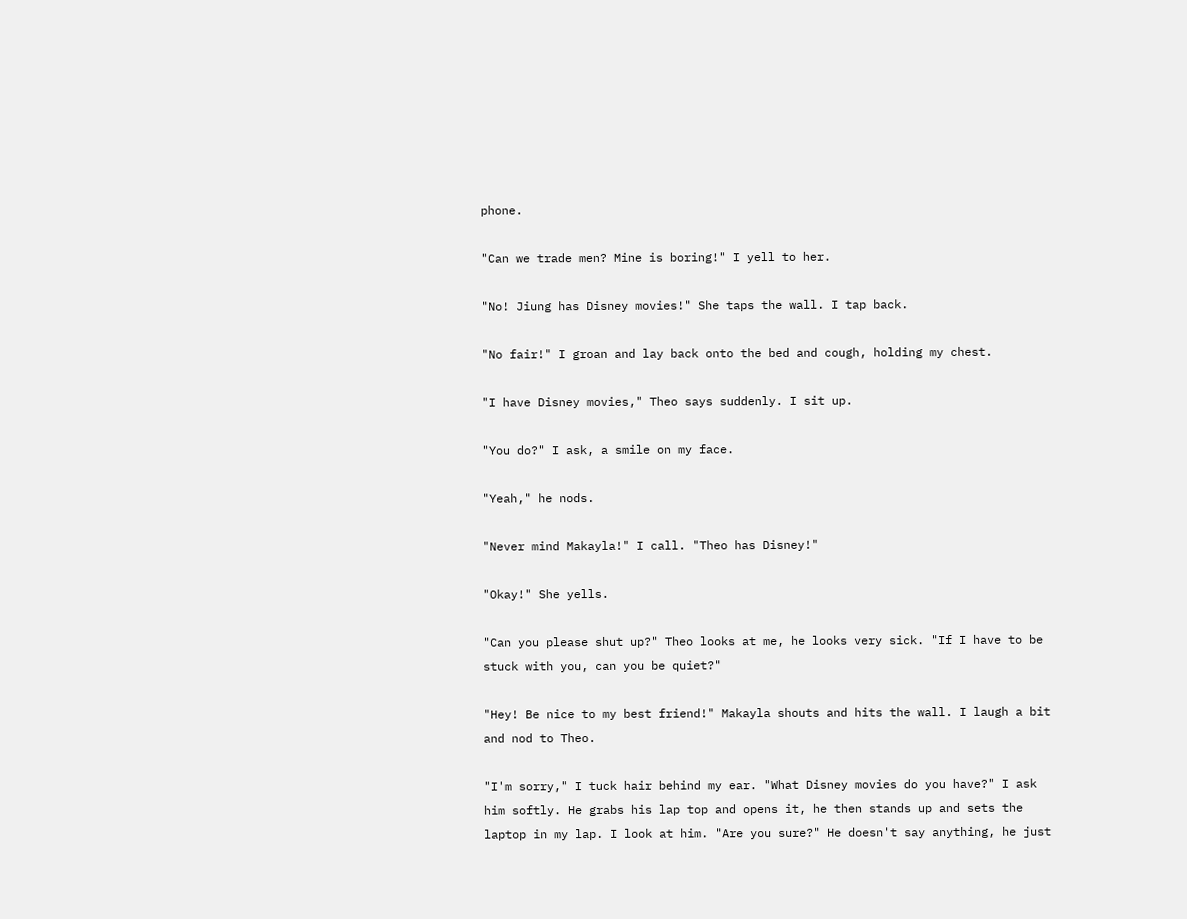phone.

"Can we trade men? Mine is boring!" I yell to her.

"No! Jiung has Disney movies!" She taps the wall. I tap back.

"No fair!" I groan and lay back onto the bed and cough, holding my chest.

"I have Disney movies," Theo says suddenly. I sit up.

"You do?" I ask, a smile on my face.

"Yeah," he nods.

"Never mind Makayla!" I call. "Theo has Disney!"

"Okay!" She yells.

"Can you please shut up?" Theo looks at me, he looks very sick. "If I have to be stuck with you, can you be quiet?"

"Hey! Be nice to my best friend!" Makayla shouts and hits the wall. I laugh a bit and nod to Theo.

"I'm sorry," I tuck hair behind my ear. "What Disney movies do you have?" I ask him softly. He grabs his lap top and opens it, he then stands up and sets the laptop in my lap. I look at him. "Are you sure?" He doesn't say anything, he just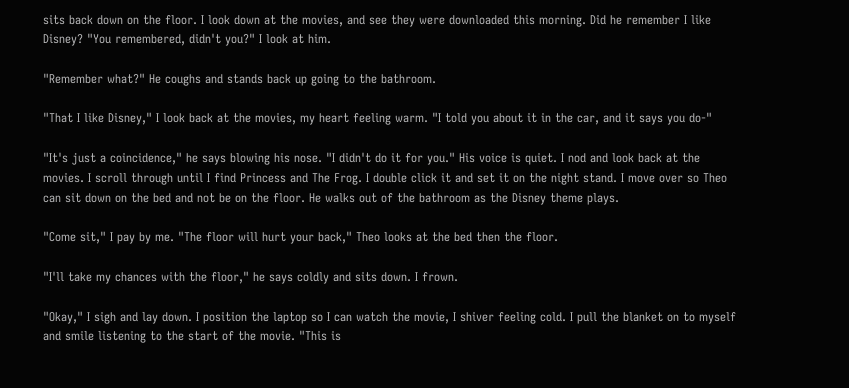sits back down on the floor. I look down at the movies, and see they were downloaded this morning. Did he remember I like Disney? "You remembered, didn't you?" I look at him.

"Remember what?" He coughs and stands back up going to the bathroom.

"That I like Disney," I look back at the movies, my heart feeling warm. "I told you about it in the car, and it says you do-"

"It's just a coincidence," he says blowing his nose. "I didn't do it for you." His voice is quiet. I nod and look back at the movies. I scroll through until I find Princess and The Frog. I double click it and set it on the night stand. I move over so Theo can sit down on the bed and not be on the floor. He walks out of the bathroom as the Disney theme plays.

"Come sit," I pay by me. "The floor will hurt your back," Theo looks at the bed then the floor.

"I'll take my chances with the floor," he says coldly and sits down. I frown.

"Okay," I sigh and lay down. I position the laptop so I can watch the movie, I shiver feeling cold. I pull the blanket on to myself and smile listening to the start of the movie. "This is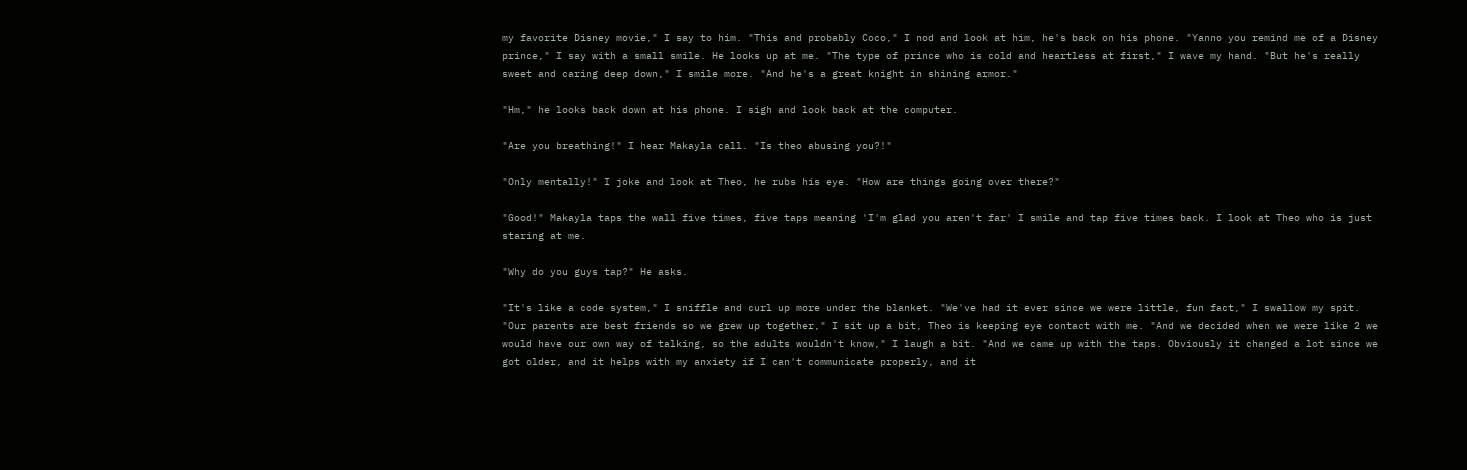my favorite Disney movie," I say to him. "This and probably Coco," I nod and look at him, he's back on his phone. "Yanno you remind me of a Disney prince," I say with a small smile. He looks up at me. "The type of prince who is cold and heartless at first," I wave my hand. "But he's really sweet and caring deep down," I smile more. "And he's a great knight in shining armor."

"Hm," he looks back down at his phone. I sigh and look back at the computer.

"Are you breathing!" I hear Makayla call. "Is theo abusing you?!"

"Only mentally!" I joke and look at Theo, he rubs his eye. "How are things going over there?"

"Good!" Makayla taps the wall five times, five taps meaning 'I'm glad you aren't far' I smile and tap five times back. I look at Theo who is just staring at me.

"Why do you guys tap?" He asks.

"It's like a code system," I sniffle and curl up more under the blanket. "We've had it ever since we were little, fun fact," I swallow my spit. "Our parents are best friends so we grew up together," I sit up a bit, Theo is keeping eye contact with me. "And we decided when we were like 2 we would have our own way of talking, so the adults wouldn't know," I laugh a bit. "And we came up with the taps. Obviously it changed a lot since we got older, and it helps with my anxiety if I can't communicate properly, and it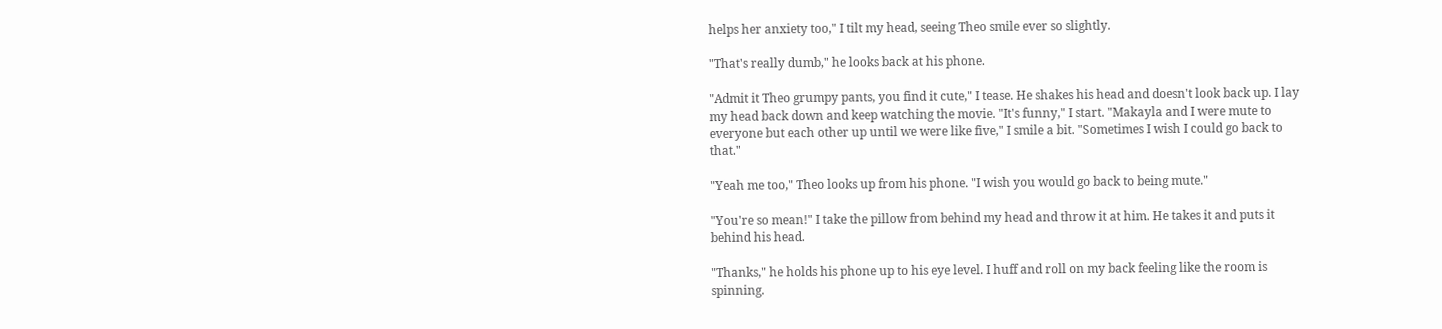helps her anxiety too," I tilt my head, seeing Theo smile ever so slightly.

"That's really dumb," he looks back at his phone.

"Admit it Theo grumpy pants, you find it cute," I tease. He shakes his head and doesn't look back up. I lay my head back down and keep watching the movie. "It's funny," I start. "Makayla and I were mute to everyone but each other up until we were like five," I smile a bit. "Sometimes I wish I could go back to that."

"Yeah me too," Theo looks up from his phone. "I wish you would go back to being mute."

"You're so mean!" I take the pillow from behind my head and throw it at him. He takes it and puts it behind his head.

"Thanks," he holds his phone up to his eye level. I huff and roll on my back feeling like the room is spinning.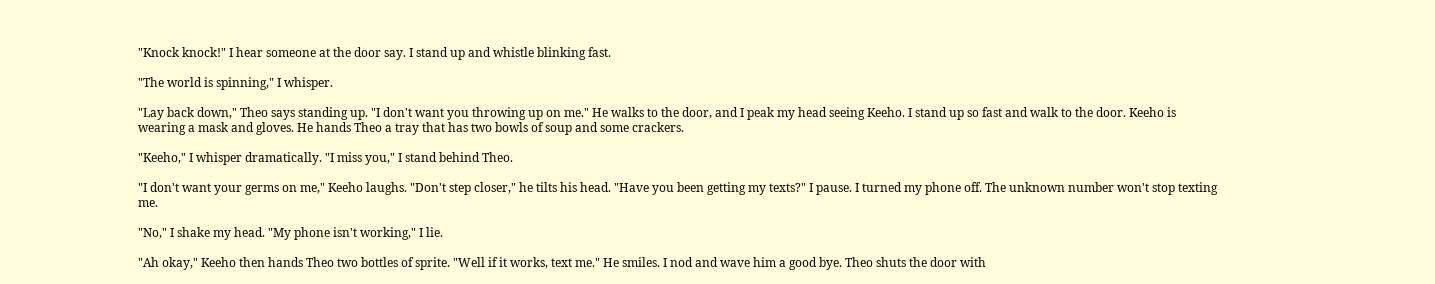"Knock knock!" I hear someone at the door say. I stand up and whistle blinking fast.

"The world is spinning," I whisper.

"Lay back down," Theo says standing up. "I don't want you throwing up on me." He walks to the door, and I peak my head seeing Keeho. I stand up so fast and walk to the door. Keeho is wearing a mask and gloves. He hands Theo a tray that has two bowls of soup and some crackers.

"Keeho," I whisper dramatically. "I miss you," I stand behind Theo.

"I don't want your germs on me," Keeho laughs. "Don't step closer," he tilts his head. "Have you been getting my texts?" I pause. I turned my phone off. The unknown number won't stop texting me.

"No," I shake my head. "My phone isn't working," I lie.

"Ah okay," Keeho then hands Theo two bottles of sprite. "Well if it works, text me." He smiles. I nod and wave him a good bye. Theo shuts the door with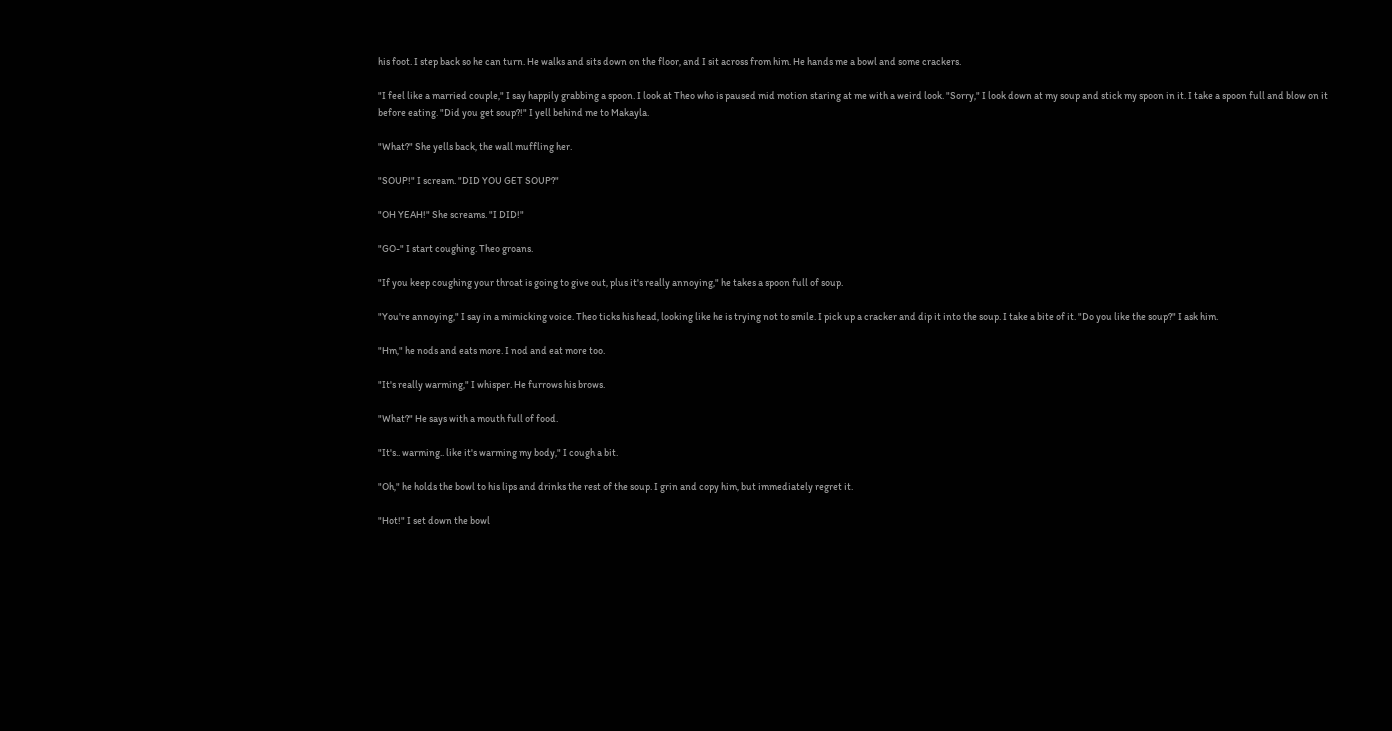his foot. I step back so he can turn. He walks and sits down on the floor, and I sit across from him. He hands me a bowl and some crackers.

"I feel like a married couple," I say happily grabbing a spoon. I look at Theo who is paused mid motion staring at me with a weird look. "Sorry," I look down at my soup and stick my spoon in it. I take a spoon full and blow on it before eating. "Did you get soup?!" I yell behind me to Makayla.

"What?" She yells back, the wall muffling her.

"SOUP!" I scream. "DID YOU GET SOUP?"

"OH YEAH!" She screams. "I DID!"

"GO-" I start coughing. Theo groans.

"If you keep coughing your throat is going to give out, plus it's really annoying," he takes a spoon full of soup.

"You're annoying," I say in a mimicking voice. Theo ticks his head, looking like he is trying not to smile. I pick up a cracker and dip it into the soup. I take a bite of it. "Do you like the soup?" I ask him.

"Hm," he nods and eats more. I nod and eat more too.

"It's really warming," I whisper. He furrows his brows.

"What?" He says with a mouth full of food.

"It's.. warming.. like it's warming my body," I cough a bit.

"Oh," he holds the bowl to his lips and drinks the rest of the soup. I grin and copy him, but immediately regret it.

"Hot!" I set down the bowl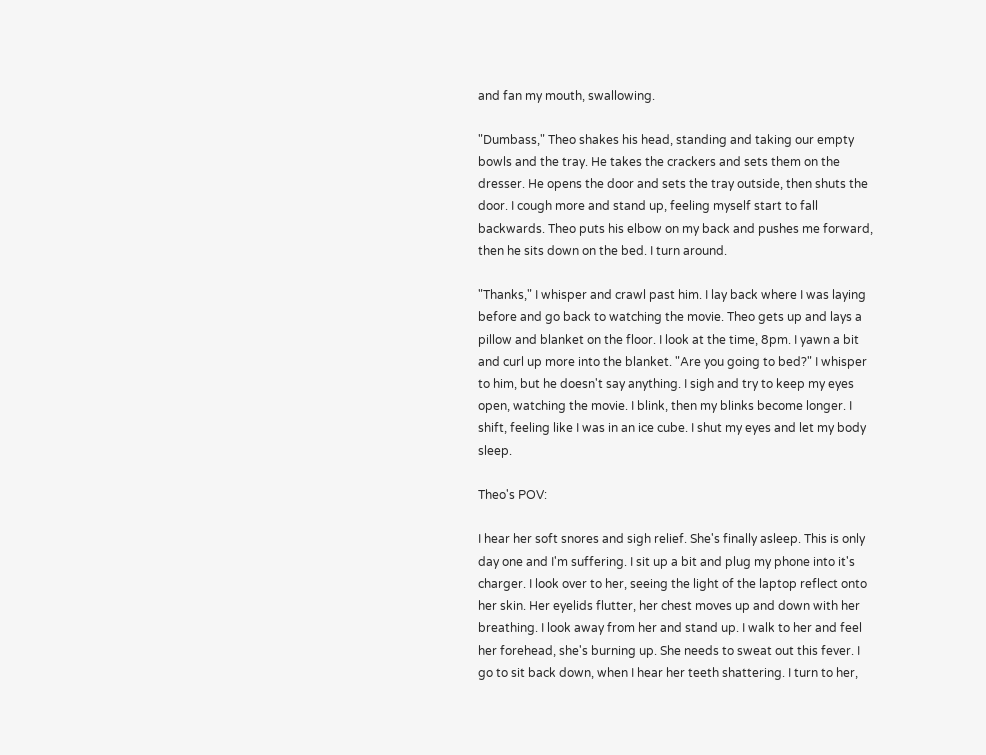and fan my mouth, swallowing.

"Dumbass," Theo shakes his head, standing and taking our empty bowls and the tray. He takes the crackers and sets them on the dresser. He opens the door and sets the tray outside, then shuts the door. I cough more and stand up, feeling myself start to fall backwards. Theo puts his elbow on my back and pushes me forward, then he sits down on the bed. I turn around.

"Thanks," I whisper and crawl past him. I lay back where I was laying before and go back to watching the movie. Theo gets up and lays a pillow and blanket on the floor. I look at the time, 8pm. I yawn a bit and curl up more into the blanket. "Are you going to bed?" I whisper to him, but he doesn't say anything. I sigh and try to keep my eyes open, watching the movie. I blink, then my blinks become longer. I shift, feeling like I was in an ice cube. I shut my eyes and let my body sleep.

Theo's POV:

I hear her soft snores and sigh relief. She's finally asleep. This is only day one and I'm suffering. I sit up a bit and plug my phone into it's charger. I look over to her, seeing the light of the laptop reflect onto her skin. Her eyelids flutter, her chest moves up and down with her breathing. I look away from her and stand up. I walk to her and feel her forehead, she's burning up. She needs to sweat out this fever. I go to sit back down, when I hear her teeth shattering. I turn to her,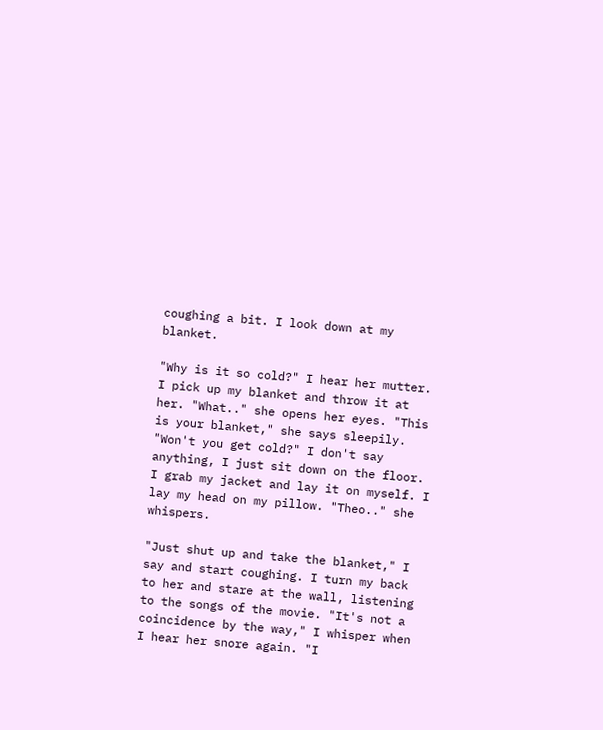coughing a bit. I look down at my blanket.

"Why is it so cold?" I hear her mutter. I pick up my blanket and throw it at her. "What.." she opens her eyes. "This is your blanket," she says sleepily. "Won't you get cold?" I don't say anything, I just sit down on the floor. I grab my jacket and lay it on myself. I lay my head on my pillow. "Theo.." she whispers.

"Just shut up and take the blanket," I say and start coughing. I turn my back to her and stare at the wall, listening to the songs of the movie. "It's not a coincidence by the way," I whisper when I hear her snore again. "I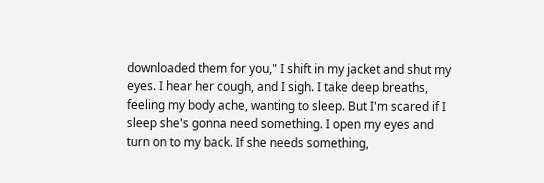downloaded them for you," I shift in my jacket and shut my eyes. I hear her cough, and I sigh. I take deep breaths, feeling my body ache, wanting to sleep. But I'm scared if I sleep she's gonna need something. I open my eyes and turn on to my back. If she needs something,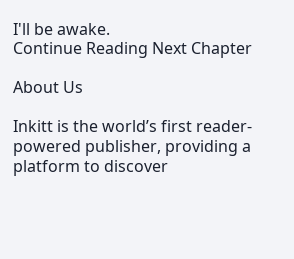I'll be awake.
Continue Reading Next Chapter

About Us

Inkitt is the world’s first reader-powered publisher, providing a platform to discover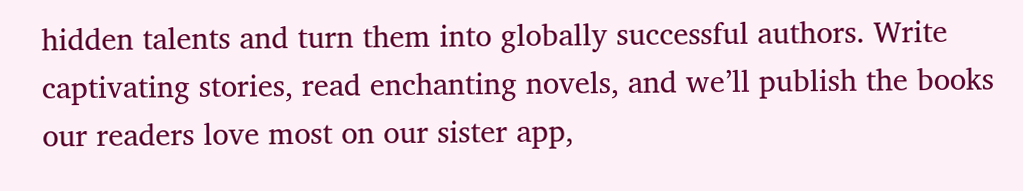hidden talents and turn them into globally successful authors. Write captivating stories, read enchanting novels, and we’ll publish the books our readers love most on our sister app,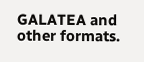GALATEA and other formats.